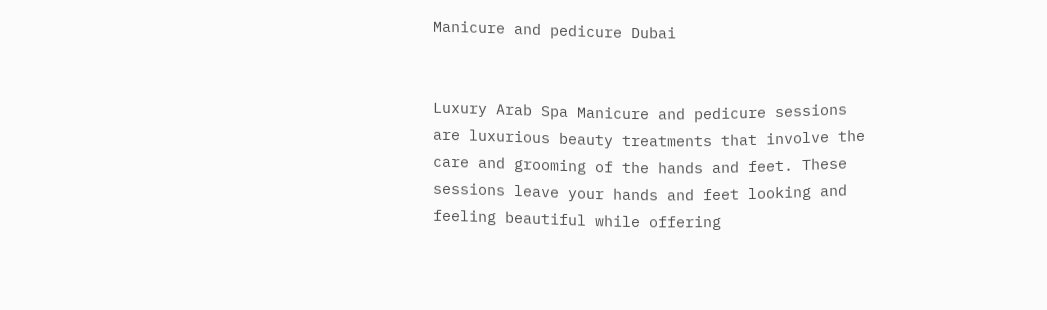Manicure and pedicure Dubai


Luxury Arab Spa Manicure and pedicure sessions are luxurious beauty treatments that involve the care and grooming of the hands and feet. These sessions leave your hands and feet looking and feeling beautiful while offering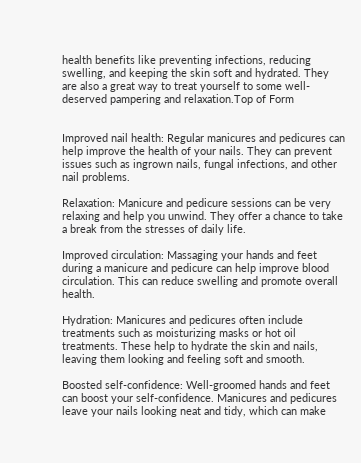health benefits like preventing infections, reducing swelling, and keeping the skin soft and hydrated. They are also a great way to treat yourself to some well-deserved pampering and relaxation.Top of Form


Improved nail health: Regular manicures and pedicures can help improve the health of your nails. They can prevent issues such as ingrown nails, fungal infections, and other nail problems.

Relaxation: Manicure and pedicure sessions can be very relaxing and help you unwind. They offer a chance to take a break from the stresses of daily life.

Improved circulation: Massaging your hands and feet during a manicure and pedicure can help improve blood circulation. This can reduce swelling and promote overall health.

Hydration: Manicures and pedicures often include treatments such as moisturizing masks or hot oil treatments. These help to hydrate the skin and nails, leaving them looking and feeling soft and smooth.

Boosted self-confidence: Well-groomed hands and feet can boost your self-confidence. Manicures and pedicures leave your nails looking neat and tidy, which can make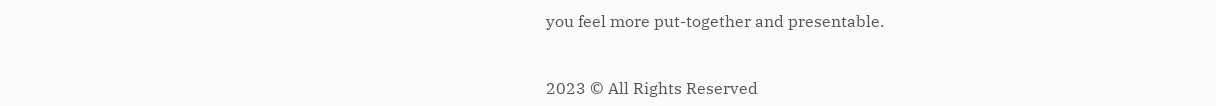you feel more put-together and presentable.


2023 © All Rights Reserved